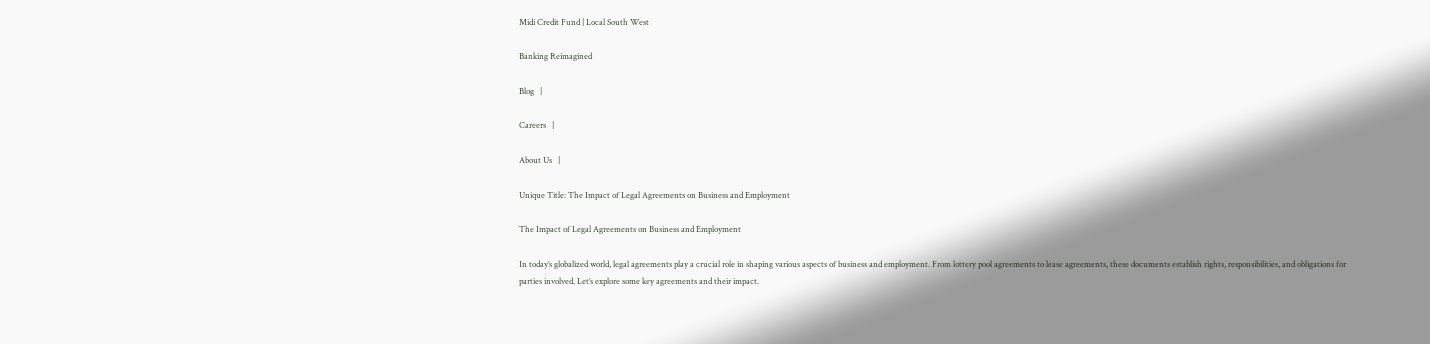Midi Credit Fund | Local South West

Banking Reimagined

Blog   |

Careers   |

About Us   |

Unique Title: The Impact of Legal Agreements on Business and Employment

The Impact of Legal Agreements on Business and Employment

In today’s globalized world, legal agreements play a crucial role in shaping various aspects of business and employment. From lottery pool agreements to lease agreements, these documents establish rights, responsibilities, and obligations for parties involved. Let’s explore some key agreements and their impact.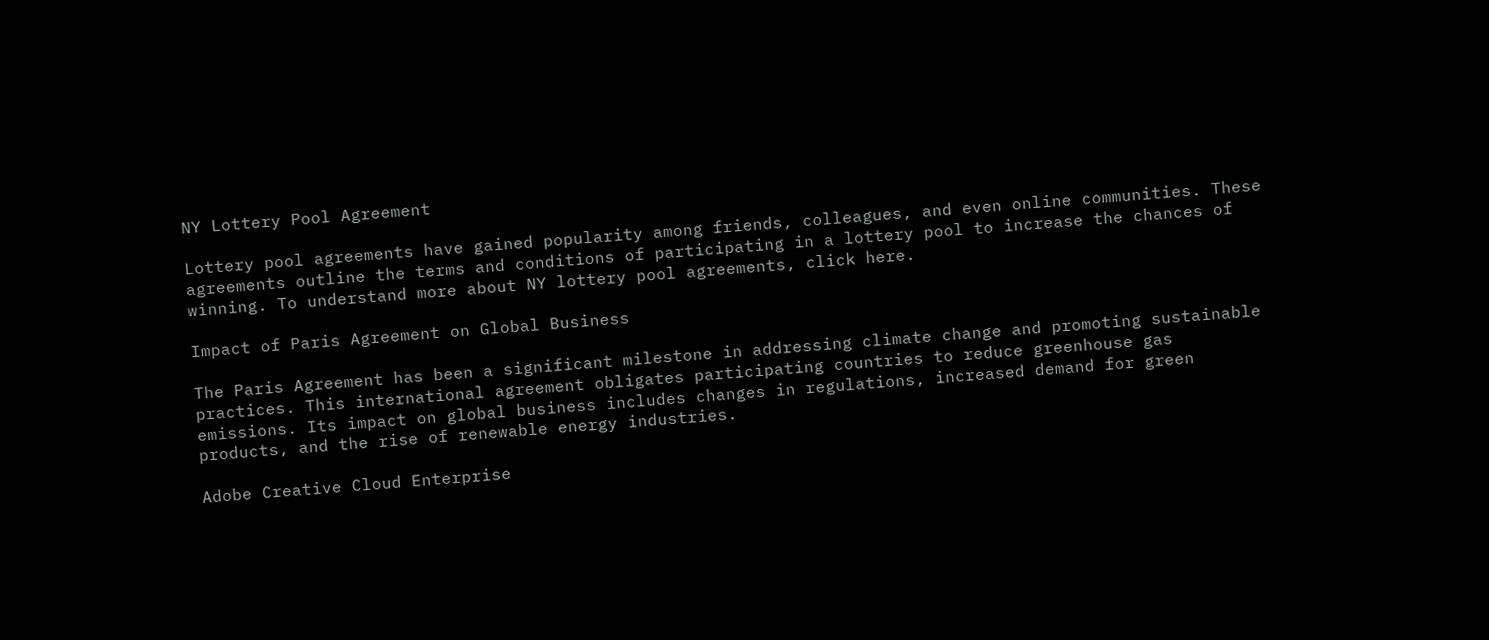NY Lottery Pool Agreement

Lottery pool agreements have gained popularity among friends, colleagues, and even online communities. These agreements outline the terms and conditions of participating in a lottery pool to increase the chances of winning. To understand more about NY lottery pool agreements, click here.

Impact of Paris Agreement on Global Business

The Paris Agreement has been a significant milestone in addressing climate change and promoting sustainable practices. This international agreement obligates participating countries to reduce greenhouse gas emissions. Its impact on global business includes changes in regulations, increased demand for green products, and the rise of renewable energy industries.

Adobe Creative Cloud Enterprise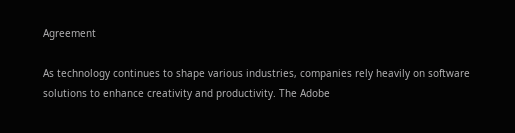Agreement

As technology continues to shape various industries, companies rely heavily on software solutions to enhance creativity and productivity. The Adobe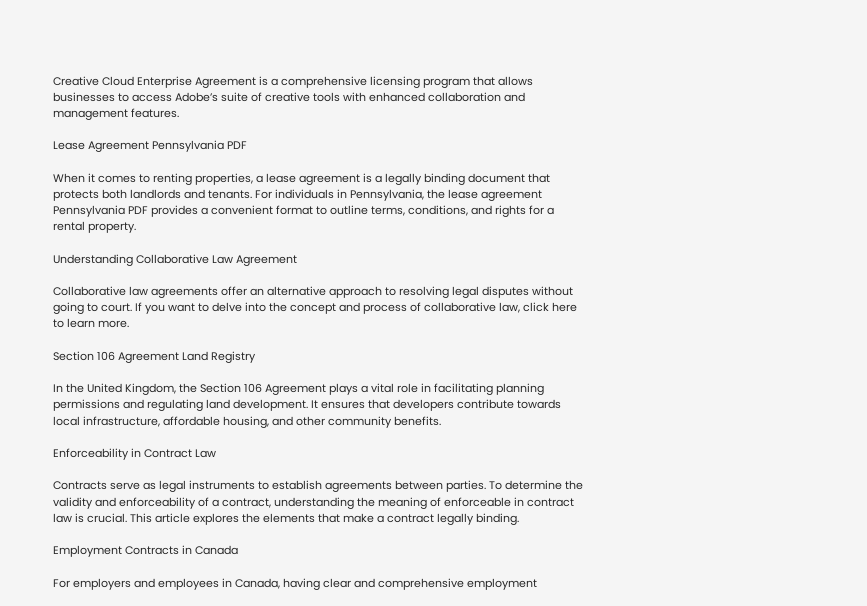Creative Cloud Enterprise Agreement is a comprehensive licensing program that allows businesses to access Adobe’s suite of creative tools with enhanced collaboration and management features.

Lease Agreement Pennsylvania PDF

When it comes to renting properties, a lease agreement is a legally binding document that protects both landlords and tenants. For individuals in Pennsylvania, the lease agreement Pennsylvania PDF provides a convenient format to outline terms, conditions, and rights for a rental property.

Understanding Collaborative Law Agreement

Collaborative law agreements offer an alternative approach to resolving legal disputes without going to court. If you want to delve into the concept and process of collaborative law, click here to learn more.

Section 106 Agreement Land Registry

In the United Kingdom, the Section 106 Agreement plays a vital role in facilitating planning permissions and regulating land development. It ensures that developers contribute towards local infrastructure, affordable housing, and other community benefits.

Enforceability in Contract Law

Contracts serve as legal instruments to establish agreements between parties. To determine the validity and enforceability of a contract, understanding the meaning of enforceable in contract law is crucial. This article explores the elements that make a contract legally binding.

Employment Contracts in Canada

For employers and employees in Canada, having clear and comprehensive employment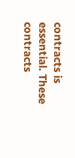contracts is essential. These contracts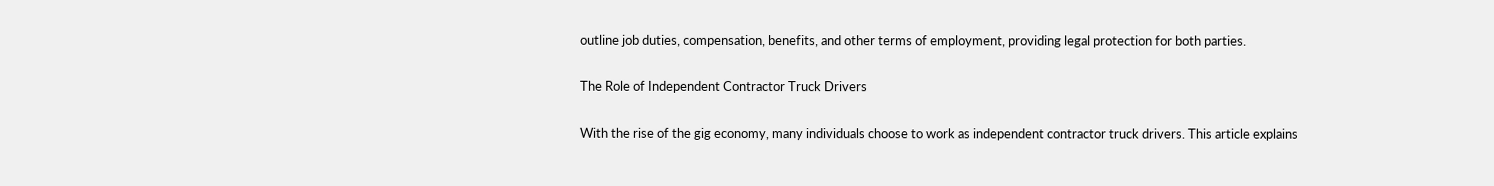outline job duties, compensation, benefits, and other terms of employment, providing legal protection for both parties.

The Role of Independent Contractor Truck Drivers

With the rise of the gig economy, many individuals choose to work as independent contractor truck drivers. This article explains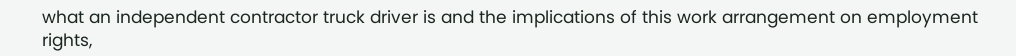what an independent contractor truck driver is and the implications of this work arrangement on employment rights,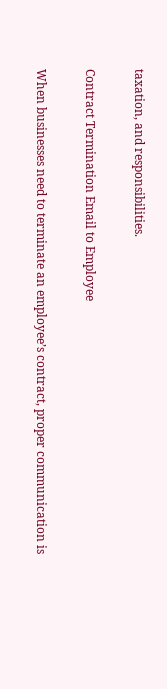taxation, and responsibilities.

Contract Termination Email to Employee

When businesses need to terminate an employee’s contract, proper communication is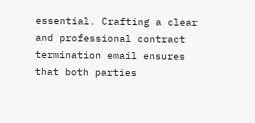essential. Crafting a clear and professional contract termination email ensures that both parties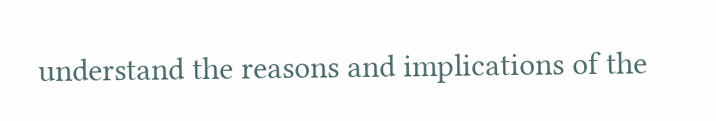understand the reasons and implications of the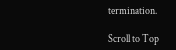termination.

Scroll to Top